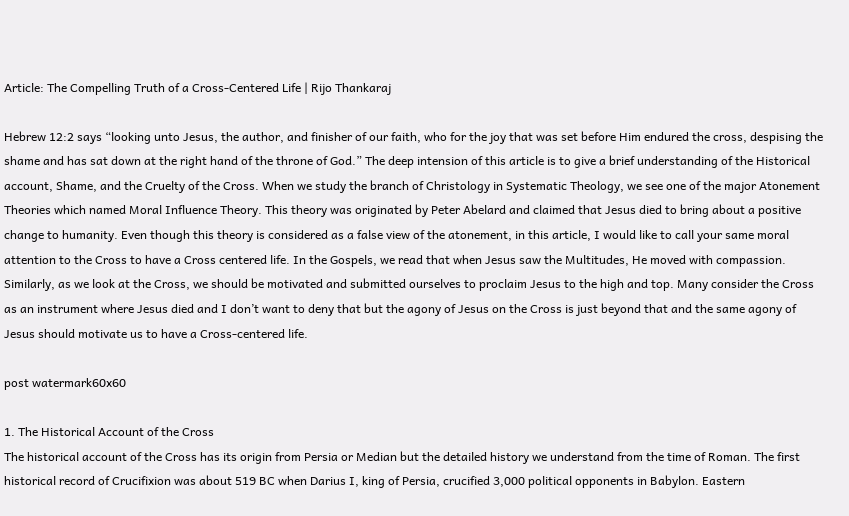Article: The Compelling Truth of a Cross-Centered Life | Rijo Thankaraj

Hebrew 12:2 says “looking unto Jesus, the author, and finisher of our faith, who for the joy that was set before Him endured the cross, despising the shame and has sat down at the right hand of the throne of God.” The deep intension of this article is to give a brief understanding of the Historical account, Shame, and the Cruelty of the Cross. When we study the branch of Christology in Systematic Theology, we see one of the major Atonement Theories which named Moral Influence Theory. This theory was originated by Peter Abelard and claimed that Jesus died to bring about a positive change to humanity. Even though this theory is considered as a false view of the atonement, in this article, I would like to call your same moral attention to the Cross to have a Cross centered life. In the Gospels, we read that when Jesus saw the Multitudes, He moved with compassion. Similarly, as we look at the Cross, we should be motivated and submitted ourselves to proclaim Jesus to the high and top. Many consider the Cross as an instrument where Jesus died and I don’t want to deny that but the agony of Jesus on the Cross is just beyond that and the same agony of Jesus should motivate us to have a Cross-centered life.

post watermark60x60

1. The Historical Account of the Cross
The historical account of the Cross has its origin from Persia or Median but the detailed history we understand from the time of Roman. The first historical record of Crucifixion was about 519 BC when Darius I, king of Persia, crucified 3,000 political opponents in Babylon. Eastern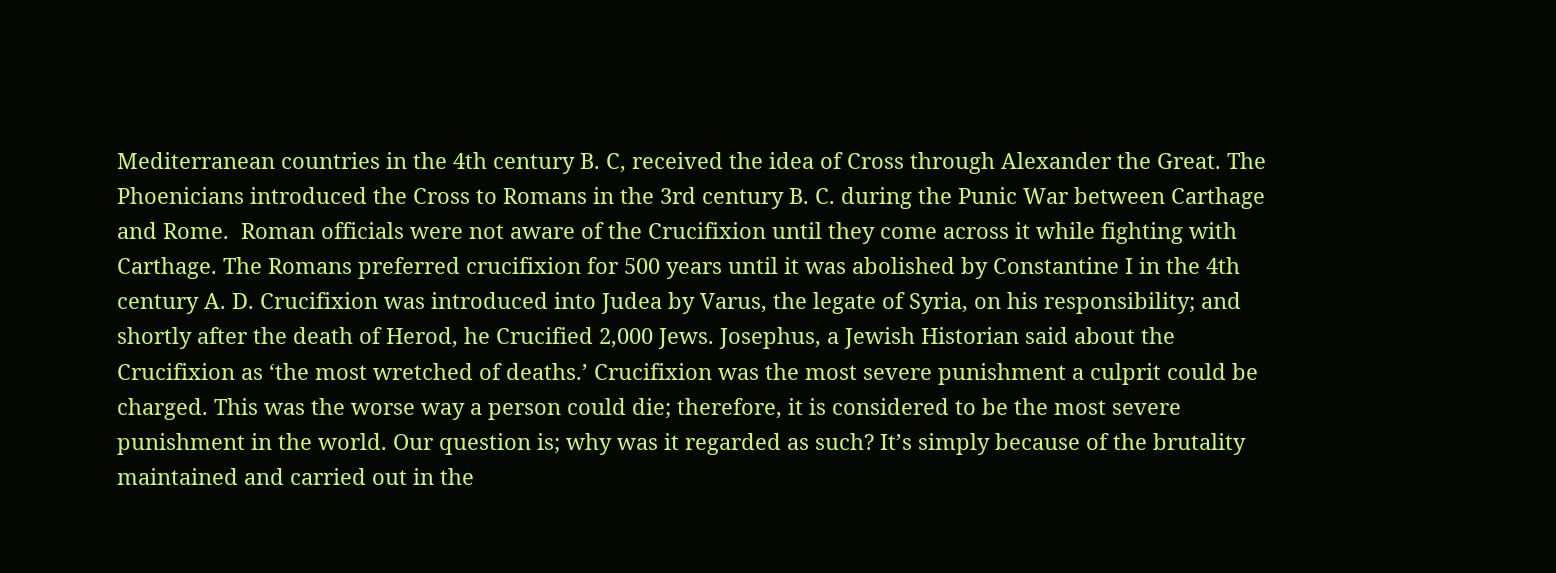Mediterranean countries in the 4th century B. C, received the idea of Cross through Alexander the Great. The Phoenicians introduced the Cross to Romans in the 3rd century B. C. during the Punic War between Carthage and Rome.  Roman officials were not aware of the Crucifixion until they come across it while fighting with Carthage. The Romans preferred crucifixion for 500 years until it was abolished by Constantine I in the 4th century A. D. Crucifixion was introduced into Judea by Varus, the legate of Syria, on his responsibility; and shortly after the death of Herod, he Crucified 2,000 Jews. Josephus, a Jewish Historian said about the Crucifixion as ‘the most wretched of deaths.’ Crucifixion was the most severe punishment a culprit could be charged. This was the worse way a person could die; therefore, it is considered to be the most severe punishment in the world. Our question is; why was it regarded as such? It’s simply because of the brutality maintained and carried out in the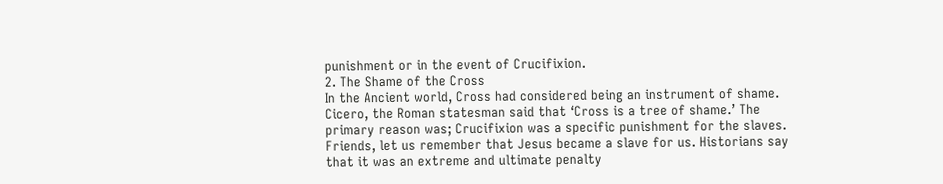punishment or in the event of Crucifixion.
2. The Shame of the Cross
In the Ancient world, Cross had considered being an instrument of shame. Cicero, the Roman statesman said that ‘Cross is a tree of shame.’ The primary reason was; Crucifixion was a specific punishment for the slaves. Friends, let us remember that Jesus became a slave for us. Historians say that it was an extreme and ultimate penalty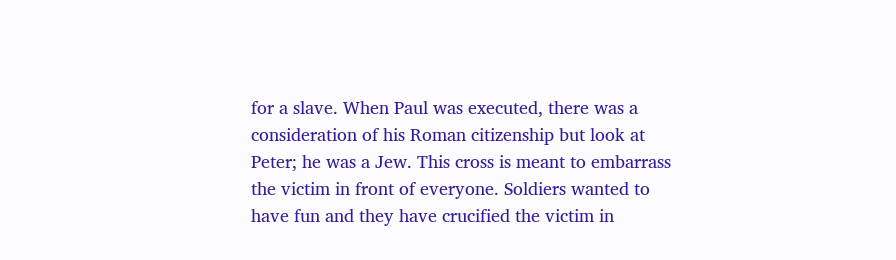for a slave. When Paul was executed, there was a consideration of his Roman citizenship but look at Peter; he was a Jew. This cross is meant to embarrass the victim in front of everyone. Soldiers wanted to have fun and they have crucified the victim in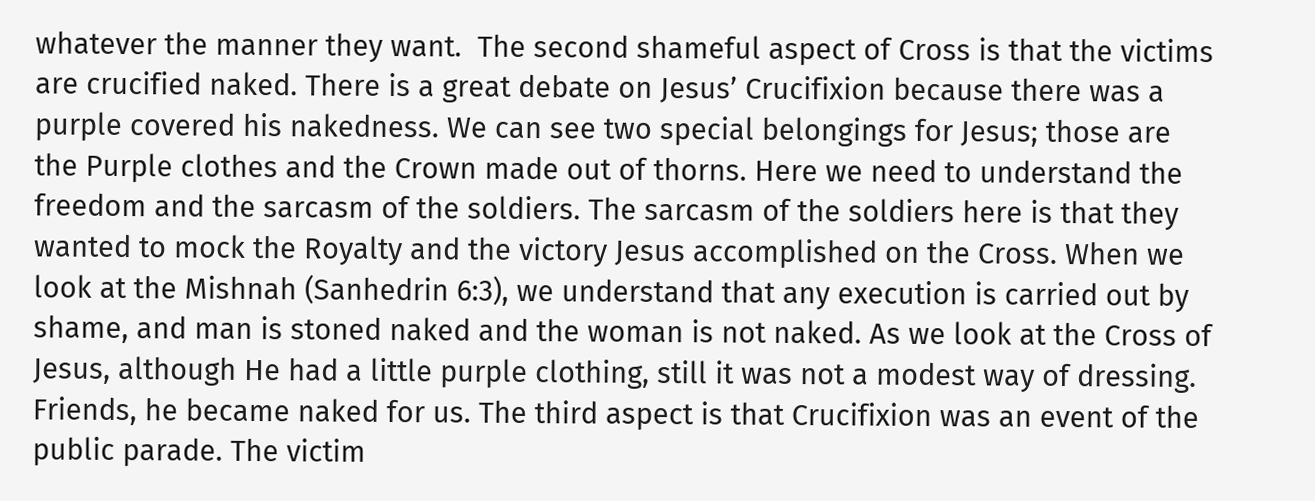whatever the manner they want.  The second shameful aspect of Cross is that the victims are crucified naked. There is a great debate on Jesus’ Crucifixion because there was a purple covered his nakedness. We can see two special belongings for Jesus; those are the Purple clothes and the Crown made out of thorns. Here we need to understand the freedom and the sarcasm of the soldiers. The sarcasm of the soldiers here is that they wanted to mock the Royalty and the victory Jesus accomplished on the Cross. When we look at the Mishnah (Sanhedrin 6:3), we understand that any execution is carried out by shame, and man is stoned naked and the woman is not naked. As we look at the Cross of Jesus, although He had a little purple clothing, still it was not a modest way of dressing. Friends, he became naked for us. The third aspect is that Crucifixion was an event of the public parade. The victim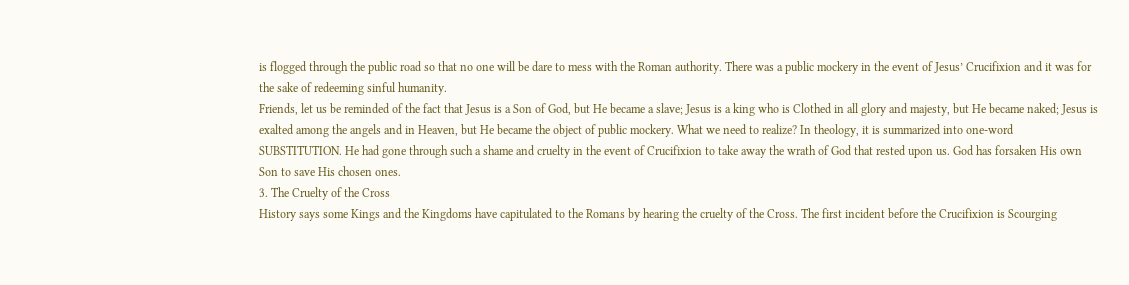is flogged through the public road so that no one will be dare to mess with the Roman authority. There was a public mockery in the event of Jesus’ Crucifixion and it was for the sake of redeeming sinful humanity.
Friends, let us be reminded of the fact that Jesus is a Son of God, but He became a slave; Jesus is a king who is Clothed in all glory and majesty, but He became naked; Jesus is exalted among the angels and in Heaven, but He became the object of public mockery. What we need to realize? In theology, it is summarized into one-word SUBSTITUTION. He had gone through such a shame and cruelty in the event of Crucifixion to take away the wrath of God that rested upon us. God has forsaken His own Son to save His chosen ones.
3. The Cruelty of the Cross
History says some Kings and the Kingdoms have capitulated to the Romans by hearing the cruelty of the Cross. The first incident before the Crucifixion is Scourging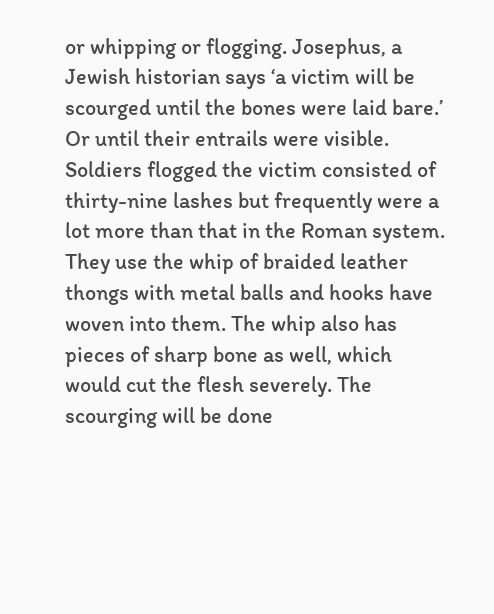or whipping or flogging. Josephus, a Jewish historian says ‘a victim will be scourged until the bones were laid bare.’ Or until their entrails were visible. Soldiers flogged the victim consisted of thirty-nine lashes but frequently were a lot more than that in the Roman system. They use the whip of braided leather thongs with metal balls and hooks have woven into them. The whip also has pieces of sharp bone as well, which would cut the flesh severely. The scourging will be done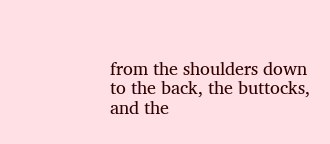from the shoulders down to the back, the buttocks, and the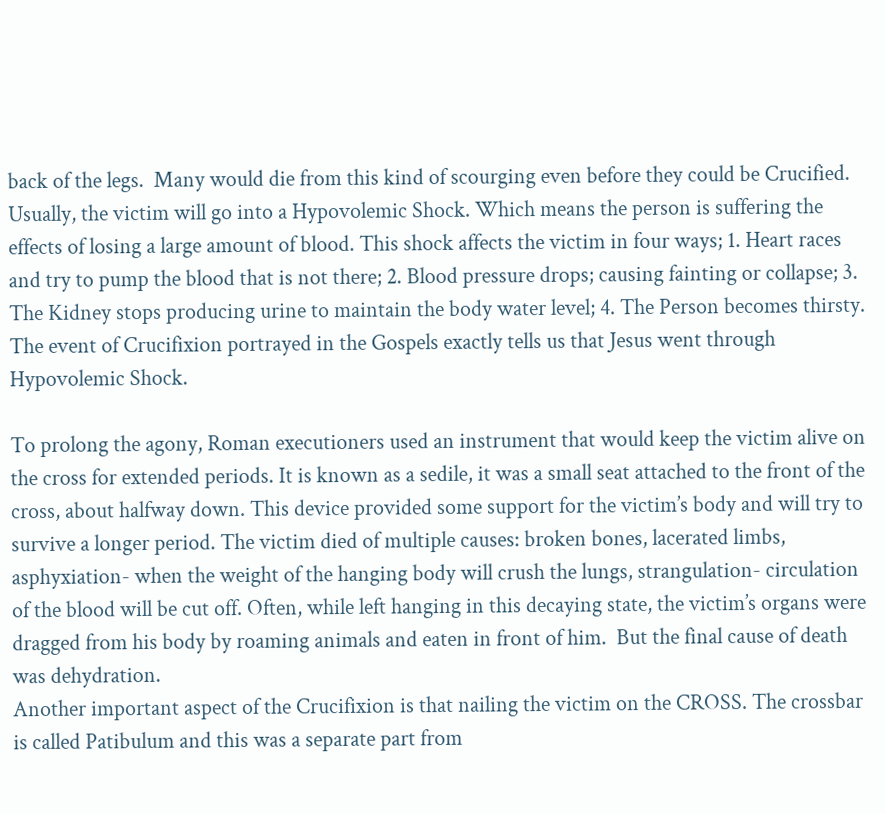back of the legs.  Many would die from this kind of scourging even before they could be Crucified. Usually, the victim will go into a Hypovolemic Shock. Which means the person is suffering the effects of losing a large amount of blood. This shock affects the victim in four ways; 1. Heart races and try to pump the blood that is not there; 2. Blood pressure drops; causing fainting or collapse; 3. The Kidney stops producing urine to maintain the body water level; 4. The Person becomes thirsty. The event of Crucifixion portrayed in the Gospels exactly tells us that Jesus went through Hypovolemic Shock.

To prolong the agony, Roman executioners used an instrument that would keep the victim alive on the cross for extended periods. It is known as a sedile, it was a small seat attached to the front of the cross, about halfway down. This device provided some support for the victim’s body and will try to survive a longer period. The victim died of multiple causes: broken bones, lacerated limbs, asphyxiation- when the weight of the hanging body will crush the lungs, strangulation- circulation of the blood will be cut off. Often, while left hanging in this decaying state, the victim’s organs were dragged from his body by roaming animals and eaten in front of him.  But the final cause of death was dehydration.
Another important aspect of the Crucifixion is that nailing the victim on the CROSS. The crossbar is called Patibulum and this was a separate part from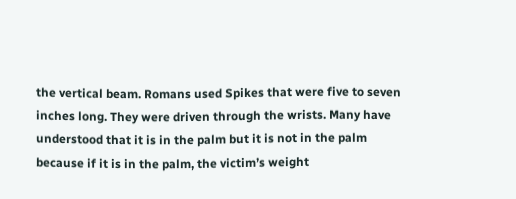the vertical beam. Romans used Spikes that were five to seven inches long. They were driven through the wrists. Many have understood that it is in the palm but it is not in the palm because if it is in the palm, the victim’s weight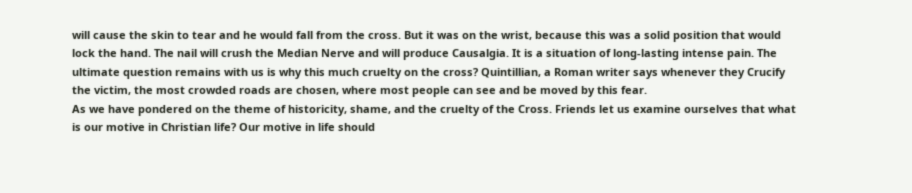will cause the skin to tear and he would fall from the cross. But it was on the wrist, because this was a solid position that would lock the hand. The nail will crush the Median Nerve and will produce Causalgia. It is a situation of long-lasting intense pain. The ultimate question remains with us is why this much cruelty on the cross? Quintillian, a Roman writer says whenever they Crucify the victim, the most crowded roads are chosen, where most people can see and be moved by this fear.
As we have pondered on the theme of historicity, shame, and the cruelty of the Cross. Friends let us examine ourselves that what is our motive in Christian life? Our motive in life should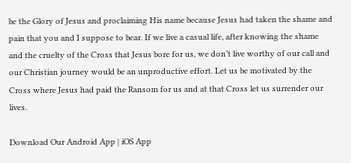be the Glory of Jesus and proclaiming His name because Jesus had taken the shame and pain that you and I suppose to bear. If we live a casual life, after knowing the shame and the cruelty of the Cross that Jesus bore for us, we don’t live worthy of our call and our Christian journey would be an unproductive effort. Let us be motivated by the Cross where Jesus had paid the Ransom for us and at that Cross let us surrender our lives.

Download Our Android App | iOS App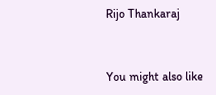Rijo Thankaraj


You might also like